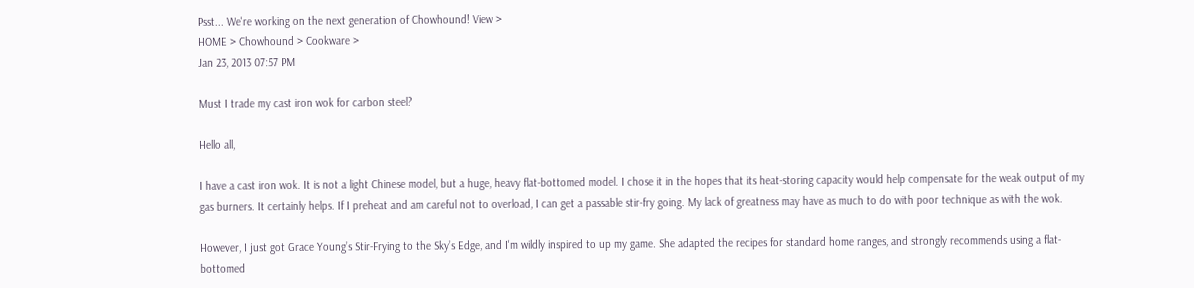Psst... We're working on the next generation of Chowhound! View >
HOME > Chowhound > Cookware >
Jan 23, 2013 07:57 PM

Must I trade my cast iron wok for carbon steel?

Hello all,

I have a cast iron wok. It is not a light Chinese model, but a huge, heavy flat-bottomed model. I chose it in the hopes that its heat-storing capacity would help compensate for the weak output of my gas burners. It certainly helps. If I preheat and am careful not to overload, I can get a passable stir-fry going. My lack of greatness may have as much to do with poor technique as with the wok.

However, I just got Grace Young’s Stir-Frying to the Sky’s Edge, and I'm wildly inspired to up my game. She adapted the recipes for standard home ranges, and strongly recommends using a flat-bottomed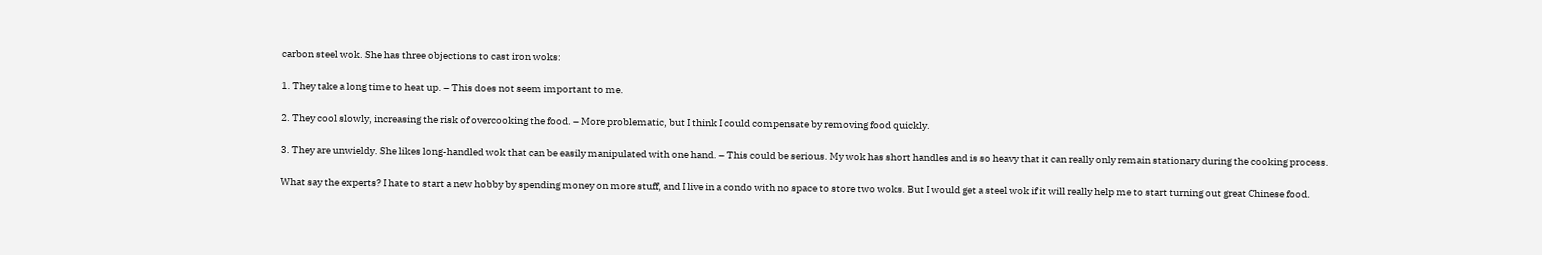carbon steel wok. She has three objections to cast iron woks:

1. They take a long time to heat up. – This does not seem important to me.

2. They cool slowly, increasing the risk of overcooking the food. – More problematic, but I think I could compensate by removing food quickly.

3. They are unwieldy. She likes long-handled wok that can be easily manipulated with one hand. – This could be serious. My wok has short handles and is so heavy that it can really only remain stationary during the cooking process.

What say the experts? I hate to start a new hobby by spending money on more stuff, and I live in a condo with no space to store two woks. But I would get a steel wok if it will really help me to start turning out great Chinese food.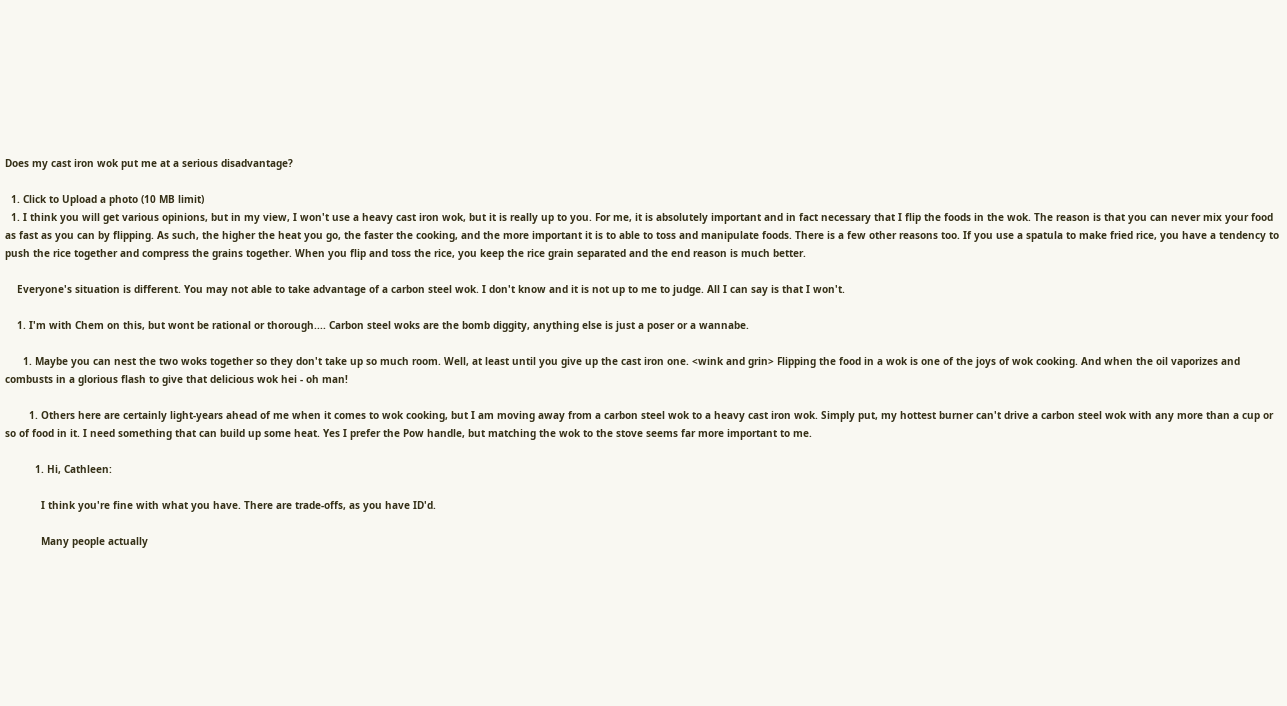Does my cast iron wok put me at a serious disadvantage?

  1. Click to Upload a photo (10 MB limit)
  1. I think you will get various opinions, but in my view, I won't use a heavy cast iron wok, but it is really up to you. For me, it is absolutely important and in fact necessary that I flip the foods in the wok. The reason is that you can never mix your food as fast as you can by flipping. As such, the higher the heat you go, the faster the cooking, and the more important it is to able to toss and manipulate foods. There is a few other reasons too. If you use a spatula to make fried rice, you have a tendency to push the rice together and compress the grains together. When you flip and toss the rice, you keep the rice grain separated and the end reason is much better.

    Everyone's situation is different. You may not able to take advantage of a carbon steel wok. I don't know and it is not up to me to judge. All I can say is that I won't.

    1. I'm with Chem on this, but wont be rational or thorough.... Carbon steel woks are the bomb diggity, anything else is just a poser or a wannabe.

      1. Maybe you can nest the two woks together so they don't take up so much room. Well, at least until you give up the cast iron one. <wink and grin> Flipping the food in a wok is one of the joys of wok cooking. And when the oil vaporizes and combusts in a glorious flash to give that delicious wok hei - oh man!

        1. Others here are certainly light-years ahead of me when it comes to wok cooking, but I am moving away from a carbon steel wok to a heavy cast iron wok. Simply put, my hottest burner can't drive a carbon steel wok with any more than a cup or so of food in it. I need something that can build up some heat. Yes I prefer the Pow handle, but matching the wok to the stove seems far more important to me.

          1. Hi, Cathleen:

            I think you're fine with what you have. There are trade-offs, as you have ID'd.

            Many people actually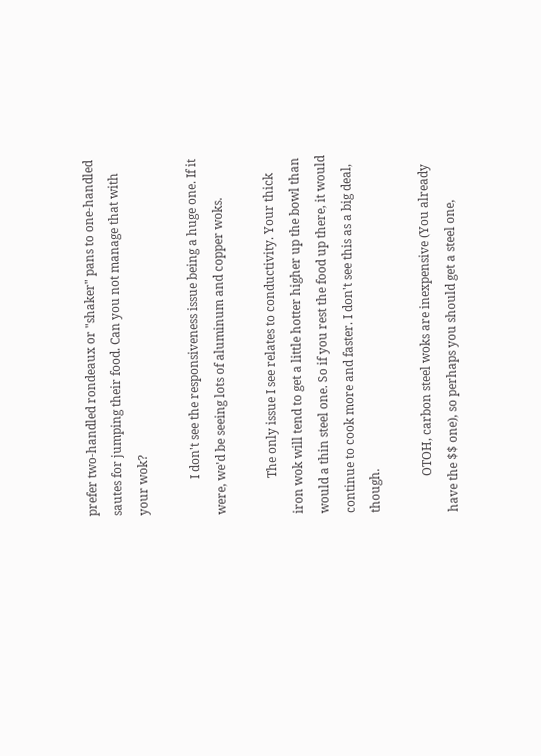prefer two-handled rondeaux or "shaker" pans to one-handled sautes for jumping their food. Can you not manage that with your wok?

            I don't see the responsiveness issue being a huge one. If it were, we'd be seeing lots of aluminum and copper woks.

            The only issue I see relates to conductivity. Your thick iron wok will tend to get a little hotter higher up the bowl than would a thin steel one. So if you rest the food up there, it would continue to cook more and faster. I don't see this as a big deal, though.

            OTOH, carbon steel woks are inexpensive (You already have the $$ one), so perhaps you should get a steel one,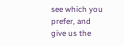see which you prefer, and give us the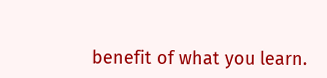benefit of what you learn.